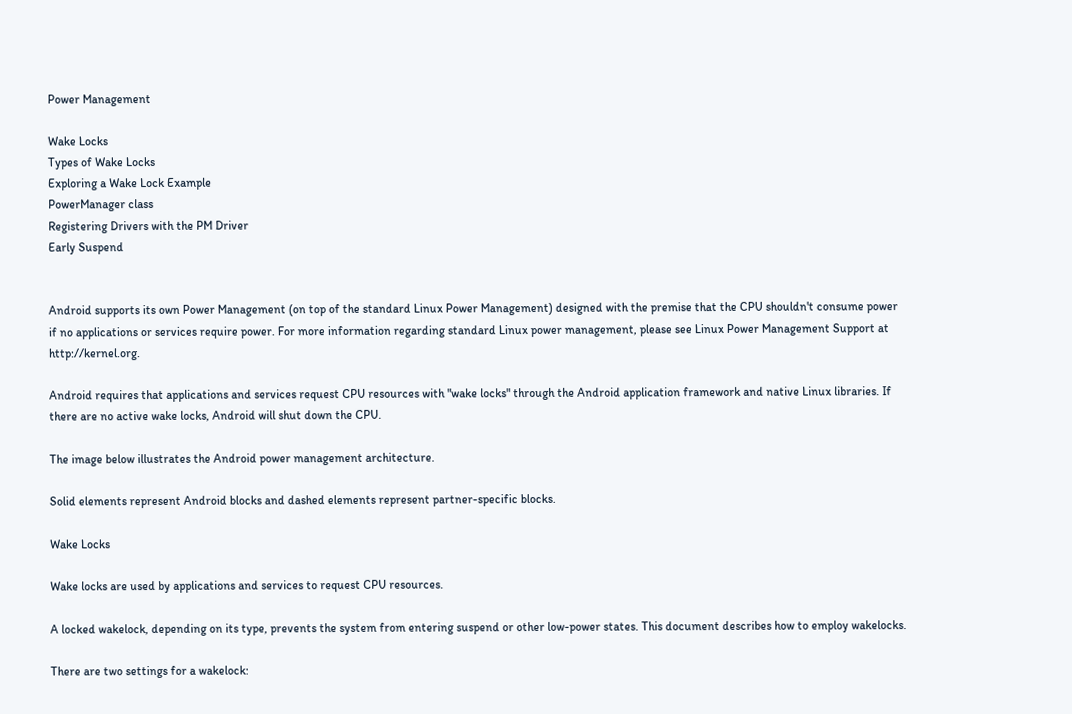Power Management

Wake Locks
Types of Wake Locks
Exploring a Wake Lock Example
PowerManager class
Registering Drivers with the PM Driver
Early Suspend


Android supports its own Power Management (on top of the standard Linux Power Management) designed with the premise that the CPU shouldn't consume power if no applications or services require power. For more information regarding standard Linux power management, please see Linux Power Management Support at http://kernel.org.

Android requires that applications and services request CPU resources with "wake locks" through the Android application framework and native Linux libraries. If there are no active wake locks, Android will shut down the CPU.

The image below illustrates the Android power management architecture.

Solid elements represent Android blocks and dashed elements represent partner-specific blocks.

Wake Locks

Wake locks are used by applications and services to request CPU resources.

A locked wakelock, depending on its type, prevents the system from entering suspend or other low-power states. This document describes how to employ wakelocks.

There are two settings for a wakelock: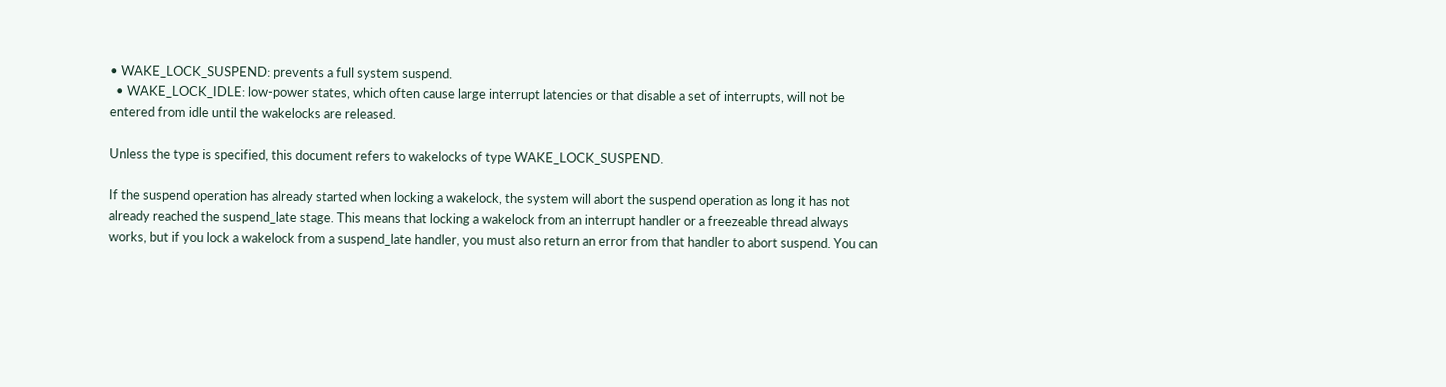• WAKE_LOCK_SUSPEND: prevents a full system suspend.
  • WAKE_LOCK_IDLE: low-power states, which often cause large interrupt latencies or that disable a set of interrupts, will not be entered from idle until the wakelocks are released.

Unless the type is specified, this document refers to wakelocks of type WAKE_LOCK_SUSPEND.

If the suspend operation has already started when locking a wakelock, the system will abort the suspend operation as long it has not already reached the suspend_late stage. This means that locking a wakelock from an interrupt handler or a freezeable thread always works, but if you lock a wakelock from a suspend_late handler, you must also return an error from that handler to abort suspend. You can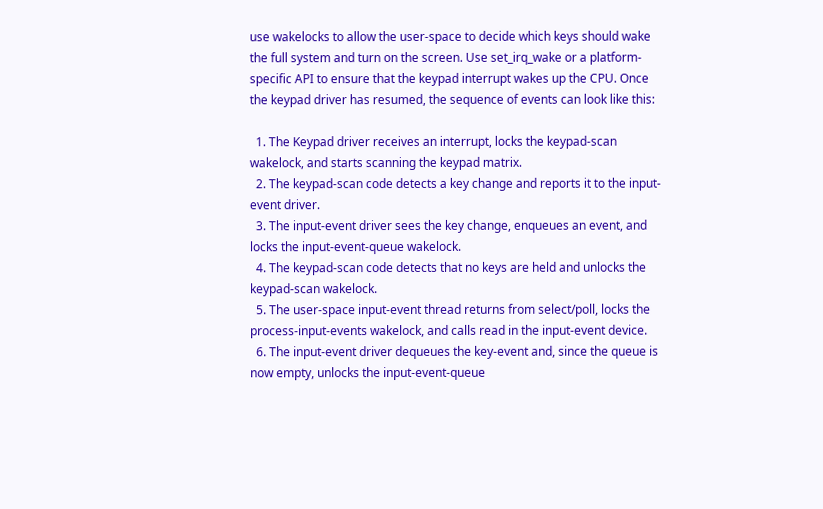use wakelocks to allow the user-space to decide which keys should wake the full system and turn on the screen. Use set_irq_wake or a platform-specific API to ensure that the keypad interrupt wakes up the CPU. Once the keypad driver has resumed, the sequence of events can look like this:

  1. The Keypad driver receives an interrupt, locks the keypad-scan wakelock, and starts scanning the keypad matrix.
  2. The keypad-scan code detects a key change and reports it to the input-event driver.
  3. The input-event driver sees the key change, enqueues an event, and locks the input-event-queue wakelock.
  4. The keypad-scan code detects that no keys are held and unlocks the keypad-scan wakelock.
  5. The user-space input-event thread returns from select/poll, locks the process-input-events wakelock, and calls read in the input-event device.
  6. The input-event driver dequeues the key-event and, since the queue is now empty, unlocks the input-event-queue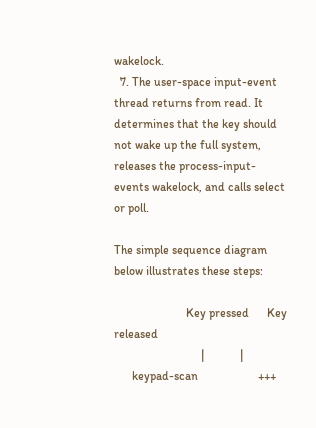wakelock.
  7. The user-space input-event thread returns from read. It determines that the key should not wake up the full system, releases the process-input-events wakelock, and calls select or poll.

The simple sequence diagram below illustrates these steps:

                        Key pressed      Key released
                             |            |
      keypad-scan                    +++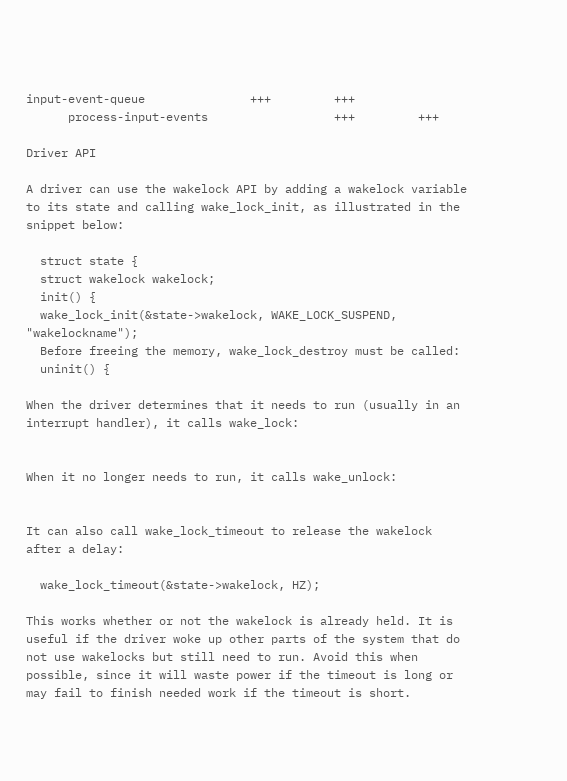input-event-queue               +++         +++
      process-input-events                  +++         +++

Driver API

A driver can use the wakelock API by adding a wakelock variable to its state and calling wake_lock_init, as illustrated in the snippet below:

  struct state {
  struct wakelock wakelock;
  init() {
  wake_lock_init(&state->wakelock, WAKE_LOCK_SUSPEND, "wakelockname");
  Before freeing the memory, wake_lock_destroy must be called:
  uninit() {

When the driver determines that it needs to run (usually in an interrupt handler), it calls wake_lock:


When it no longer needs to run, it calls wake_unlock:


It can also call wake_lock_timeout to release the wakelock after a delay:

  wake_lock_timeout(&state->wakelock, HZ);

This works whether or not the wakelock is already held. It is useful if the driver woke up other parts of the system that do not use wakelocks but still need to run. Avoid this when possible, since it will waste power if the timeout is long or may fail to finish needed work if the timeout is short.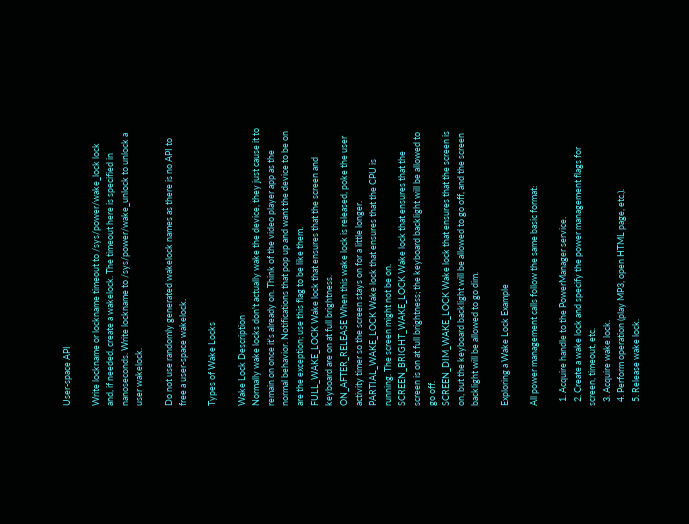User-space API

Write lockname or lockname timeout to /sys/power/wake_lock lock and, if needed, create a wakelock. The timeout here is specified in nanoseconds. Write lockname to /sys/power/wake_unlock to unlock a user wakelock.

Do not use randomly generated wakelock names as there is no API to free a user-space wakelock.

Types of Wake Locks

Wake Lock Description
Normally wake locks don't actually wake the device, they just cause it to remain on once it's already on. Think of the video player app as the normal behavior. Notifications that pop up and want the device to be on are the exception; use this flag to be like them.
FULL_WAKE_LOCK Wake lock that ensures that the screen and keyboard are on at full brightness.
ON_AFTER_RELEASE When this wake lock is released, poke the user activity timer so the screen stays on for a little longer.
PARTIAL_WAKE_LOCK Wake lock that ensures that the CPU is running. The screen might not be on.
SCREEN_BRIGHT_WAKE_LOCK Wake lock that ensures that the screen is on at full brightness; the keyboard backlight will be allowed to go off.
SCREEN_DIM_WAKE_LOCK Wake lock that ensures that the screen is on, but the keyboard backlight will be allowed to go off, and the screen backlight will be allowed to go dim.

Exploring a Wake Lock Example

All power management calls follow the same basic format:

  1. Acquire handle to the PowerManager service.
  2. Create a wake lock and specify the power management flags for screen, timeout, etc.
  3. Acquire wake lock.
  4. Perform operation (play MP3, open HTML page, etc.).
  5. Release wake lock.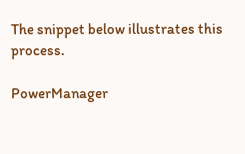The snippet below illustrates this process.

PowerManager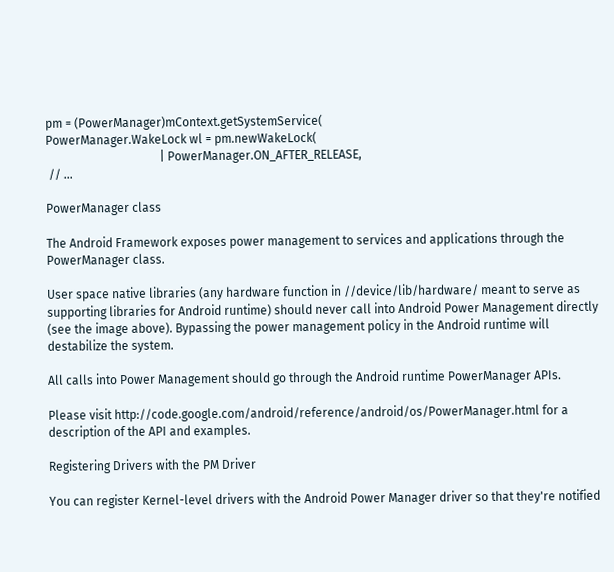pm = (PowerManager)mContext.getSystemService(
PowerManager.WakeLock wl = pm.newWakeLock(
                                      | PowerManager.ON_AFTER_RELEASE,
 // ...

PowerManager class

The Android Framework exposes power management to services and applications through the PowerManager class.

User space native libraries (any hardware function in //device/lib/hardware/ meant to serve as supporting libraries for Android runtime) should never call into Android Power Management directly (see the image above). Bypassing the power management policy in the Android runtime will destabilize the system.

All calls into Power Management should go through the Android runtime PowerManager APIs.

Please visit http://code.google.com/android/reference/android/os/PowerManager.html for a description of the API and examples.

Registering Drivers with the PM Driver

You can register Kernel-level drivers with the Android Power Manager driver so that they're notified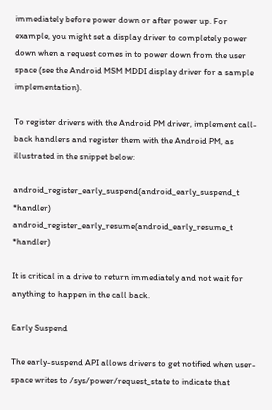immediately before power down or after power up. For example, you might set a display driver to completely power down when a request comes in to power down from the user space (see the Android MSM MDDI display driver for a sample implementation).

To register drivers with the Android PM driver, implement call-back handlers and register them with the Android PM, as illustrated in the snippet below:

android_register_early_suspend(android_early_suspend_t *handler)
android_register_early_resume(android_early_resume_t *handler)

It is critical in a drive to return immediately and not wait for anything to happen in the call back.

Early Suspend

The early-suspend API allows drivers to get notified when user-space writes to /sys/power/request_state to indicate that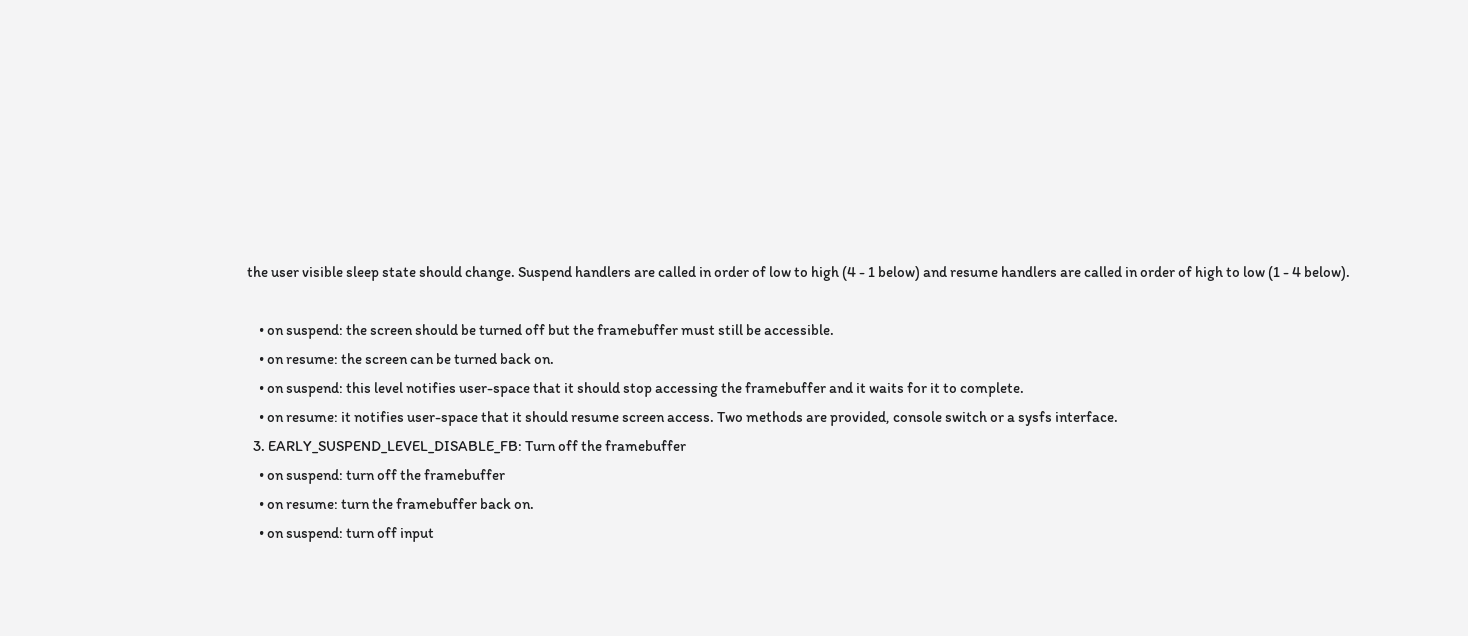the user visible sleep state should change. Suspend handlers are called in order of low to high (4 - 1 below) and resume handlers are called in order of high to low (1 - 4 below).

    • on suspend: the screen should be turned off but the framebuffer must still be accessible.
    • on resume: the screen can be turned back on.
    • on suspend: this level notifies user-space that it should stop accessing the framebuffer and it waits for it to complete.
    • on resume: it notifies user-space that it should resume screen access. Two methods are provided, console switch or a sysfs interface.
  3. EARLY_SUSPEND_LEVEL_DISABLE_FB: Turn off the framebuffer
    • on suspend: turn off the framebuffer
    • on resume: turn the framebuffer back on.
    • on suspend: turn off input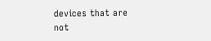devices that are not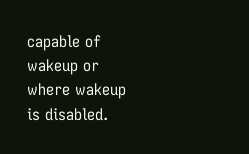capable of wakeup or where wakeup is disabled.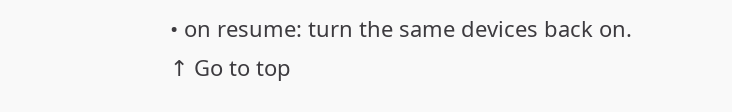• on resume: turn the same devices back on.
↑ Go to top